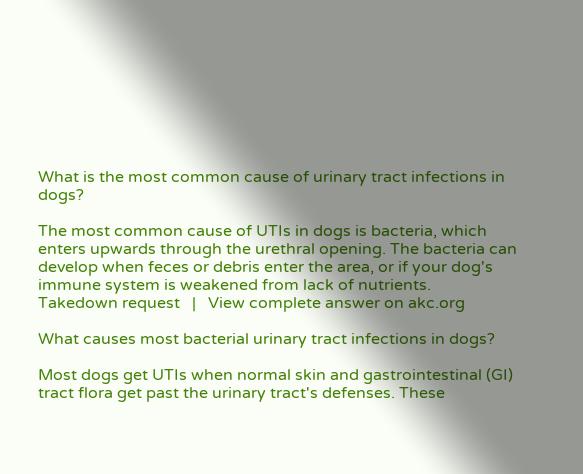What is the most common cause of urinary tract infections in dogs?

The most common cause of UTIs in dogs is bacteria, which enters upwards through the urethral opening. The bacteria can develop when feces or debris enter the area, or if your dog's immune system is weakened from lack of nutrients.
Takedown request   |   View complete answer on akc.org

What causes most bacterial urinary tract infections in dogs?

Most dogs get UTIs when normal skin and gastrointestinal (GI) tract flora get past the urinary tract's defenses. These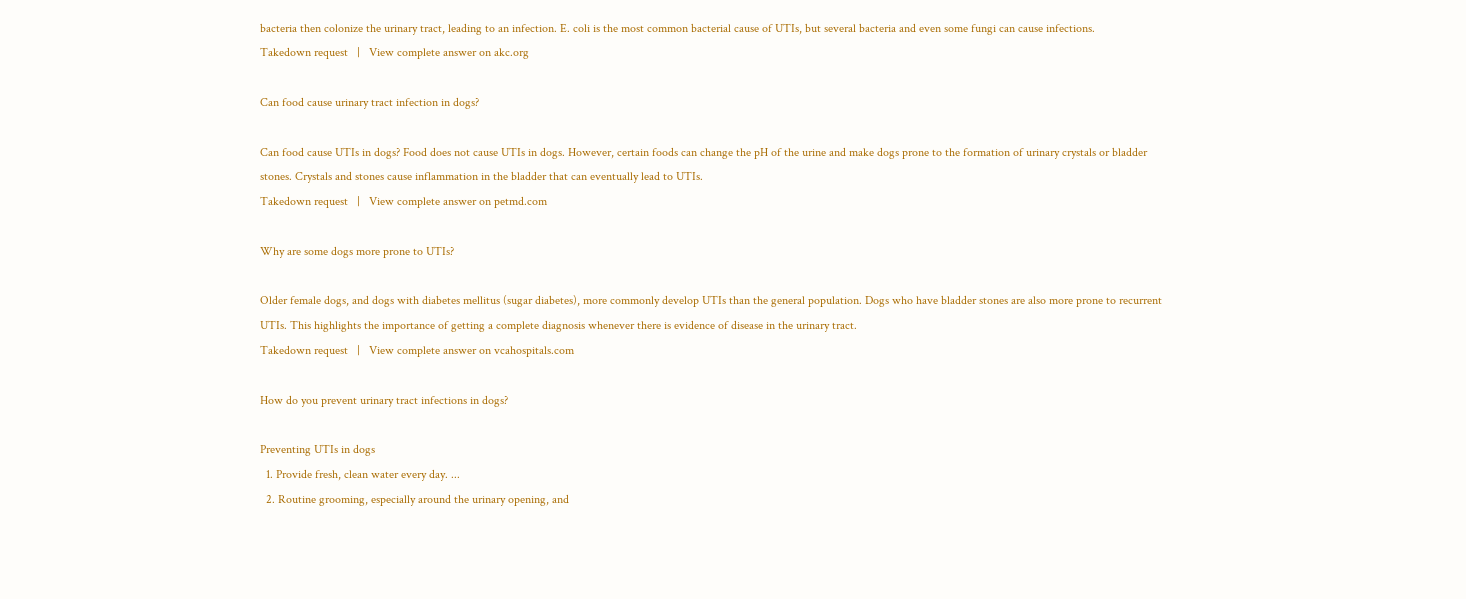bacteria then colonize the urinary tract, leading to an infection. E. coli is the most common bacterial cause of UTIs, but several bacteria and even some fungi can cause infections.
Takedown request   |   View complete answer on akc.org

Can food cause urinary tract infection in dogs?

Can food cause UTIs in dogs? Food does not cause UTIs in dogs. However, certain foods can change the pH of the urine and make dogs prone to the formation of urinary crystals or bladder stones. Crystals and stones cause inflammation in the bladder that can eventually lead to UTIs.
Takedown request   |   View complete answer on petmd.com

Why are some dogs more prone to UTIs?

Older female dogs, and dogs with diabetes mellitus (sugar diabetes), more commonly develop UTIs than the general population. Dogs who have bladder stones are also more prone to recurrent UTIs. This highlights the importance of getting a complete diagnosis whenever there is evidence of disease in the urinary tract.
Takedown request   |   View complete answer on vcahospitals.com

How do you prevent urinary tract infections in dogs?

Preventing UTIs in dogs
  1. Provide fresh, clean water every day. ...
  2. Routine grooming, especially around the urinary opening, and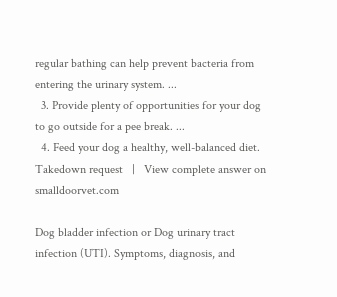regular bathing can help prevent bacteria from entering the urinary system. ...
  3. Provide plenty of opportunities for your dog to go outside for a pee break. ...
  4. Feed your dog a healthy, well-balanced diet.
Takedown request   |   View complete answer on smalldoorvet.com

Dog bladder infection or Dog urinary tract infection (UTI). Symptoms, diagnosis, and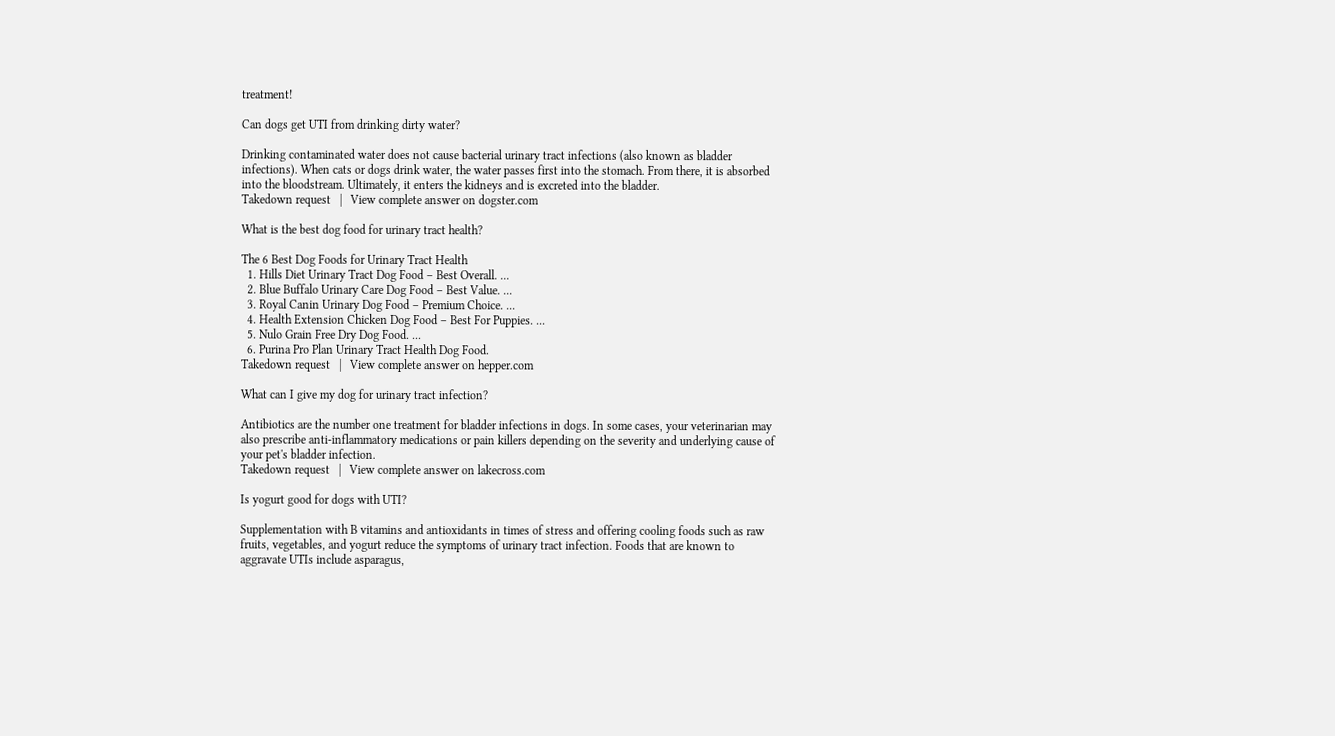treatment!

Can dogs get UTI from drinking dirty water?

Drinking contaminated water does not cause bacterial urinary tract infections (also known as bladder infections). When cats or dogs drink water, the water passes first into the stomach. From there, it is absorbed into the bloodstream. Ultimately, it enters the kidneys and is excreted into the bladder.
Takedown request   |   View complete answer on dogster.com

What is the best dog food for urinary tract health?

The 6 Best Dog Foods for Urinary Tract Health
  1. Hills Diet Urinary Tract Dog Food – Best Overall. ...
  2. Blue Buffalo Urinary Care Dog Food – Best Value. ...
  3. Royal Canin Urinary Dog Food – Premium Choice. ...
  4. Health Extension Chicken Dog Food – Best For Puppies. ...
  5. Nulo Grain Free Dry Dog Food. ...
  6. Purina Pro Plan Urinary Tract Health Dog Food.
Takedown request   |   View complete answer on hepper.com

What can I give my dog for urinary tract infection?

Antibiotics are the number one treatment for bladder infections in dogs. In some cases, your veterinarian may also prescribe anti-inflammatory medications or pain killers depending on the severity and underlying cause of your pet's bladder infection.
Takedown request   |   View complete answer on lakecross.com

Is yogurt good for dogs with UTI?

Supplementation with B vitamins and antioxidants in times of stress and offering cooling foods such as raw fruits, vegetables, and yogurt reduce the symptoms of urinary tract infection. Foods that are known to aggravate UTIs include asparagus,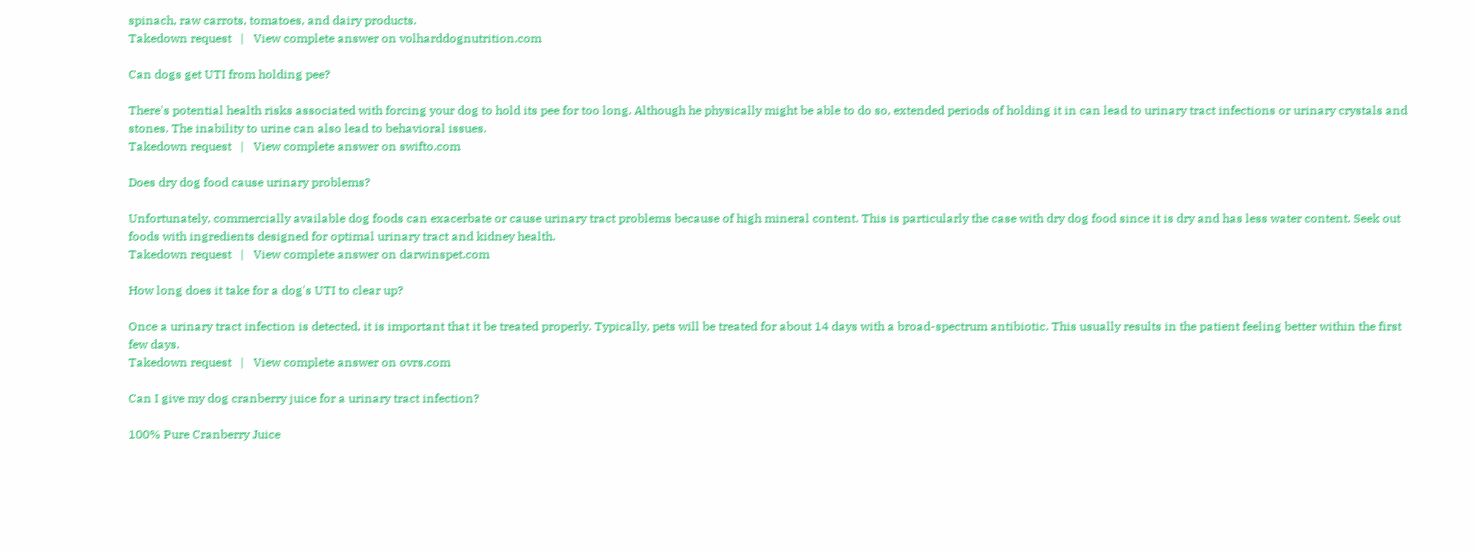spinach, raw carrots, tomatoes, and dairy products.
Takedown request   |   View complete answer on volharddognutrition.com

Can dogs get UTI from holding pee?

There's potential health risks associated with forcing your dog to hold its pee for too long. Although he physically might be able to do so, extended periods of holding it in can lead to urinary tract infections or urinary crystals and stones. The inability to urine can also lead to behavioral issues.
Takedown request   |   View complete answer on swifto.com

Does dry dog food cause urinary problems?

Unfortunately, commercially available dog foods can exacerbate or cause urinary tract problems because of high mineral content. This is particularly the case with dry dog food since it is dry and has less water content. Seek out foods with ingredients designed for optimal urinary tract and kidney health.
Takedown request   |   View complete answer on darwinspet.com

How long does it take for a dog's UTI to clear up?

Once a urinary tract infection is detected, it is important that it be treated properly. Typically, pets will be treated for about 14 days with a broad-spectrum antibiotic. This usually results in the patient feeling better within the first few days.
Takedown request   |   View complete answer on ovrs.com

Can I give my dog cranberry juice for a urinary tract infection?

100% Pure Cranberry Juice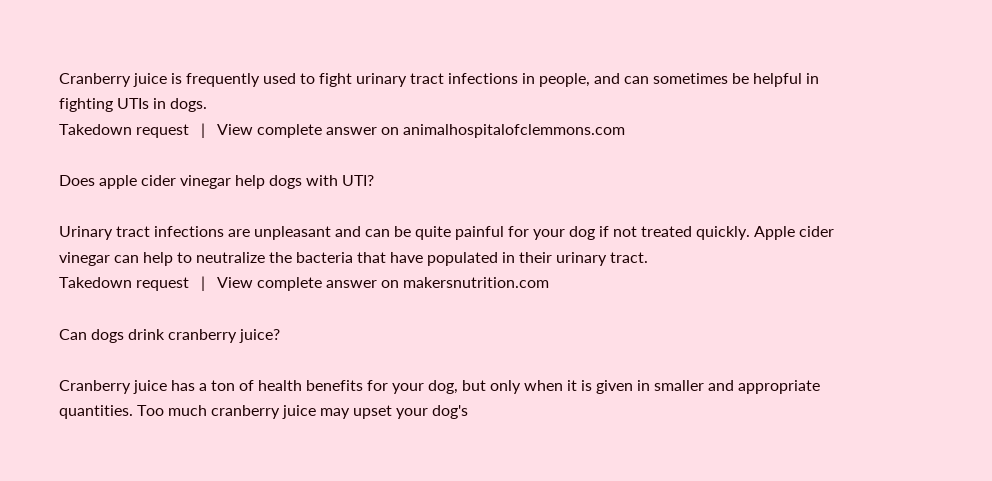Cranberry juice is frequently used to fight urinary tract infections in people, and can sometimes be helpful in fighting UTIs in dogs.
Takedown request   |   View complete answer on animalhospitalofclemmons.com

Does apple cider vinegar help dogs with UTI?

Urinary tract infections are unpleasant and can be quite painful for your dog if not treated quickly. Apple cider vinegar can help to neutralize the bacteria that have populated in their urinary tract.
Takedown request   |   View complete answer on makersnutrition.com

Can dogs drink cranberry juice?

Cranberry juice has a ton of health benefits for your dog, but only when it is given in smaller and appropriate quantities. Too much cranberry juice may upset your dog's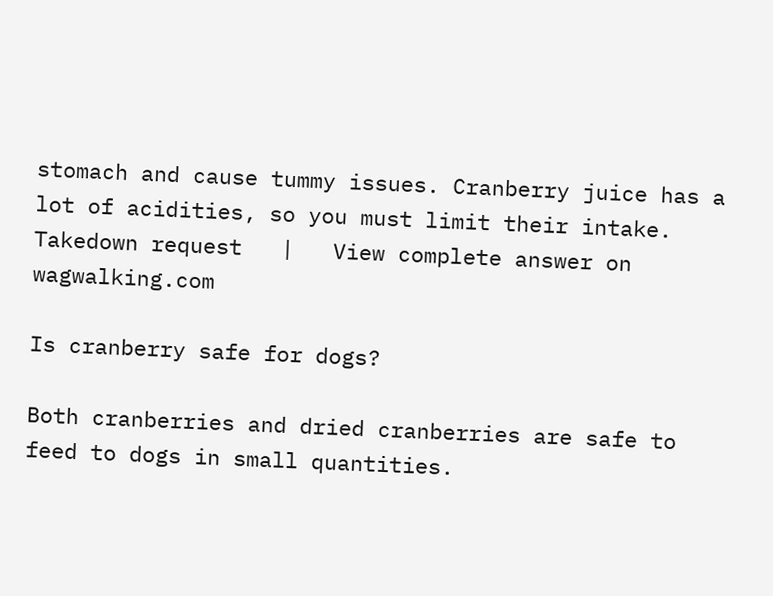stomach and cause tummy issues. Cranberry juice has a lot of acidities, so you must limit their intake.
Takedown request   |   View complete answer on wagwalking.com

Is cranberry safe for dogs?

Both cranberries and dried cranberries are safe to feed to dogs in small quantities.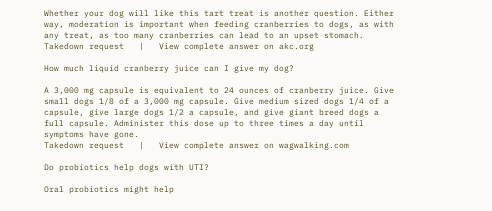Whether your dog will like this tart treat is another question. Either way, moderation is important when feeding cranberries to dogs, as with any treat, as too many cranberries can lead to an upset stomach.
Takedown request   |   View complete answer on akc.org

How much liquid cranberry juice can I give my dog?

A 3,000 mg capsule is equivalent to 24 ounces of cranberry juice. Give small dogs 1/8 of a 3,000 mg capsule. Give medium sized dogs 1/4 of a capsule, give large dogs 1/2 a capsule, and give giant breed dogs a full capsule. Administer this dose up to three times a day until symptoms have gone.
Takedown request   |   View complete answer on wagwalking.com

Do probiotics help dogs with UTI?

Oral probiotics might help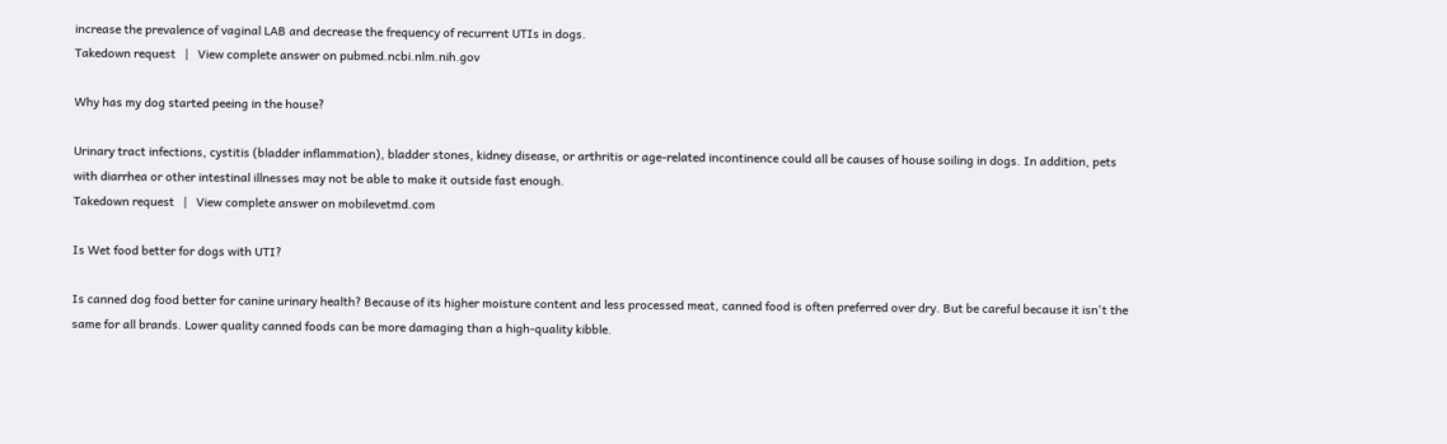increase the prevalence of vaginal LAB and decrease the frequency of recurrent UTIs in dogs.
Takedown request   |   View complete answer on pubmed.ncbi.nlm.nih.gov

Why has my dog started peeing in the house?

Urinary tract infections, cystitis (bladder inflammation), bladder stones, kidney disease, or arthritis or age-related incontinence could all be causes of house soiling in dogs. In addition, pets with diarrhea or other intestinal illnesses may not be able to make it outside fast enough.
Takedown request   |   View complete answer on mobilevetmd.com

Is Wet food better for dogs with UTI?

Is canned dog food better for canine urinary health? Because of its higher moisture content and less processed meat, canned food is often preferred over dry. But be careful because it isn't the same for all brands. Lower quality canned foods can be more damaging than a high-quality kibble.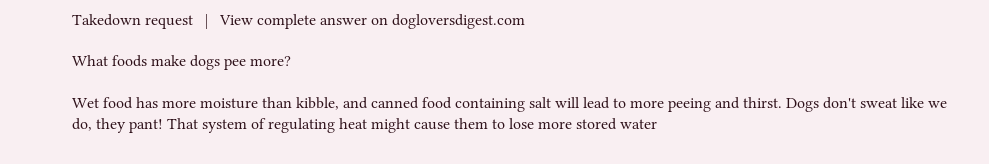Takedown request   |   View complete answer on dogloversdigest.com

What foods make dogs pee more?

Wet food has more moisture than kibble, and canned food containing salt will lead to more peeing and thirst. Dogs don't sweat like we do, they pant! That system of regulating heat might cause them to lose more stored water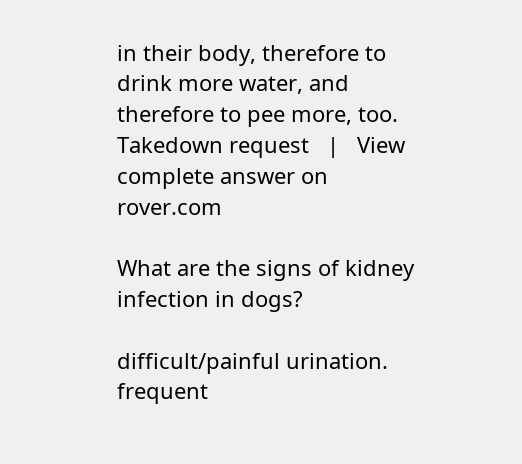in their body, therefore to drink more water, and therefore to pee more, too.
Takedown request   |   View complete answer on rover.com

What are the signs of kidney infection in dogs?

difficult/painful urination. frequent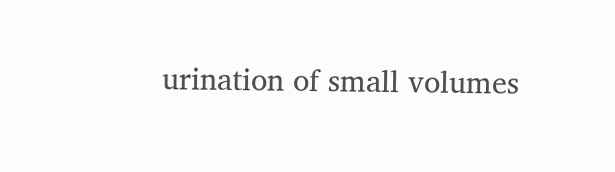urination of small volumes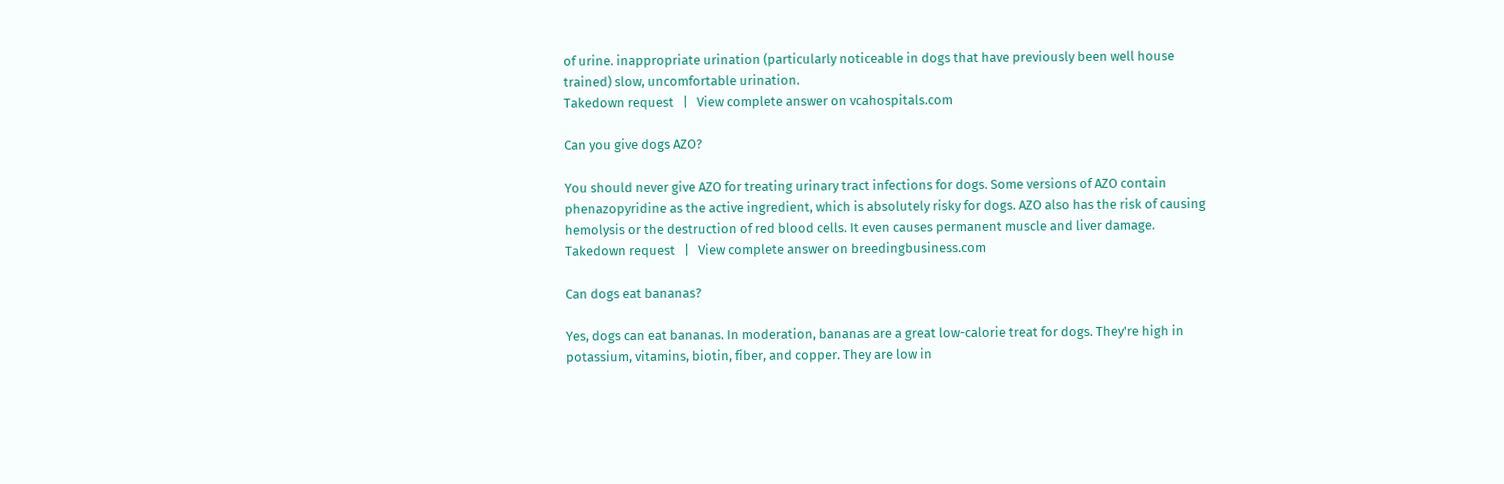of urine. inappropriate urination (particularly noticeable in dogs that have previously been well house trained) slow, uncomfortable urination.
Takedown request   |   View complete answer on vcahospitals.com

Can you give dogs AZO?

You should never give AZO for treating urinary tract infections for dogs. Some versions of AZO contain phenazopyridine as the active ingredient, which is absolutely risky for dogs. AZO also has the risk of causing hemolysis or the destruction of red blood cells. It even causes permanent muscle and liver damage.
Takedown request   |   View complete answer on breedingbusiness.com

Can dogs eat bananas?

Yes, dogs can eat bananas. In moderation, bananas are a great low-calorie treat for dogs. They're high in potassium, vitamins, biotin, fiber, and copper. They are low in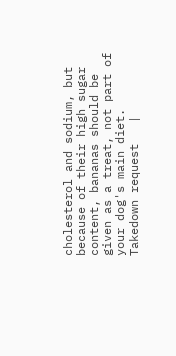cholesterol and sodium, but because of their high sugar content, bananas should be given as a treat, not part of your dog's main diet.
Takedown request   |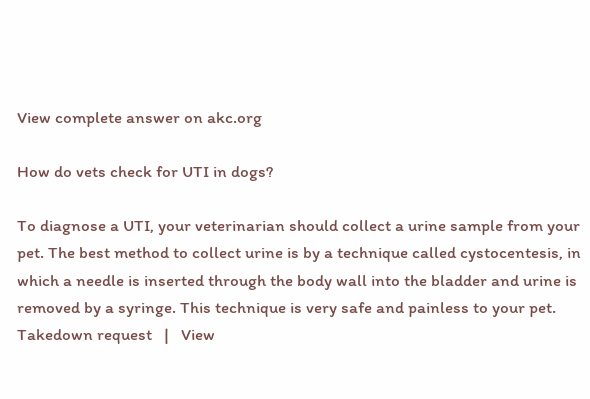View complete answer on akc.org

How do vets check for UTI in dogs?

To diagnose a UTI, your veterinarian should collect a urine sample from your pet. The best method to collect urine is by a technique called cystocentesis, in which a needle is inserted through the body wall into the bladder and urine is removed by a syringe. This technique is very safe and painless to your pet.
Takedown request   |   View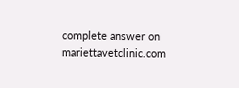complete answer on mariettavetclinic.com